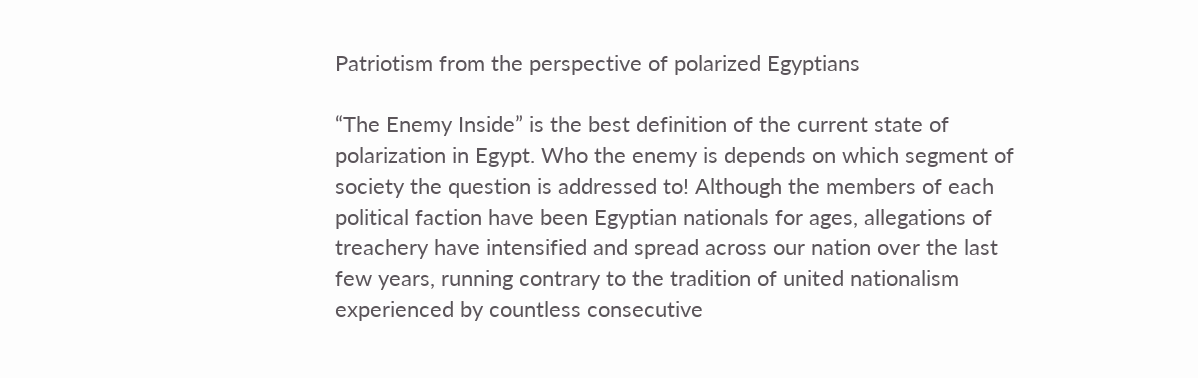Patriotism from the perspective of polarized Egyptians

“The Enemy Inside” is the best definition of the current state of polarization in Egypt. Who the enemy is depends on which segment of society the question is addressed to! Although the members of each political faction have been Egyptian nationals for ages, allegations of treachery have intensified and spread across our nation over the last few years, running contrary to the tradition of united nationalism experienced by countless consecutive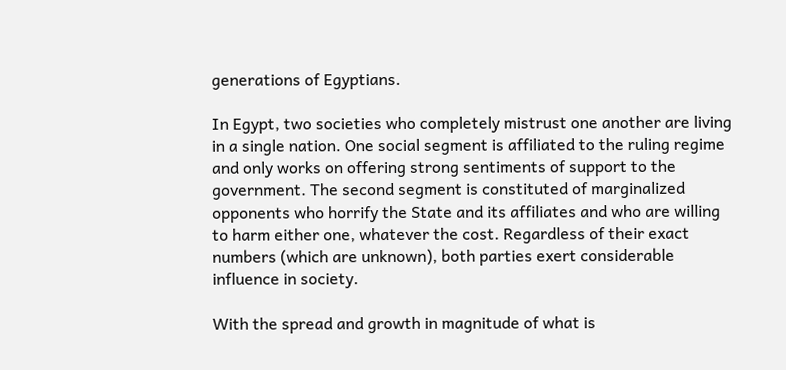generations of Egyptians.

In Egypt, two societies who completely mistrust one another are living in a single nation. One social segment is affiliated to the ruling regime and only works on offering strong sentiments of support to the government. The second segment is constituted of marginalized opponents who horrify the State and its affiliates and who are willing to harm either one, whatever the cost. Regardless of their exact numbers (which are unknown), both parties exert considerable influence in society.

With the spread and growth in magnitude of what is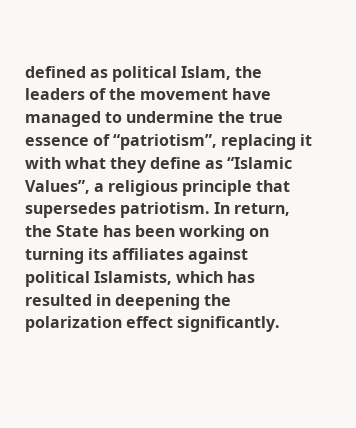defined as political Islam, the leaders of the movement have managed to undermine the true essence of “patriotism”, replacing it with what they define as “Islamic Values”, a religious principle that supersedes patriotism. In return, the State has been working on turning its affiliates against political Islamists, which has resulted in deepening the polarization effect significantly.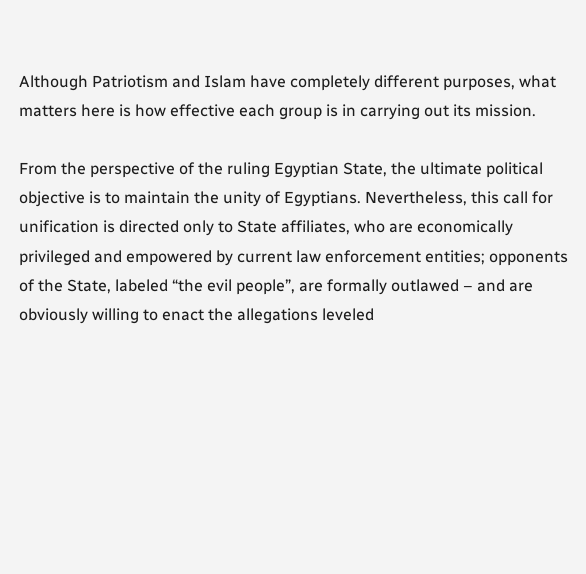Although Patriotism and Islam have completely different purposes, what matters here is how effective each group is in carrying out its mission.

From the perspective of the ruling Egyptian State, the ultimate political objective is to maintain the unity of Egyptians. Nevertheless, this call for unification is directed only to State affiliates, who are economically privileged and empowered by current law enforcement entities; opponents of the State, labeled “the evil people”, are formally outlawed – and are obviously willing to enact the allegations leveled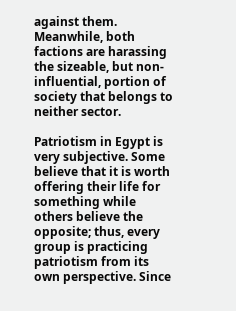against them. Meanwhile, both factions are harassing the sizeable, but non-influential, portion of society that belongs to neither sector.

Patriotism in Egypt is very subjective. Some believe that it is worth offering their life for something while others believe the opposite; thus, every group is practicing patriotism from its own perspective. Since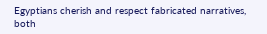Egyptians cherish and respect fabricated narratives, both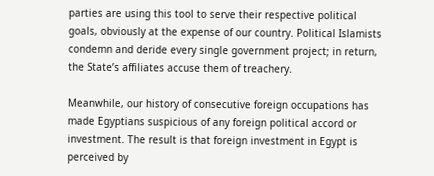parties are using this tool to serve their respective political goals, obviously at the expense of our country. Political Islamists condemn and deride every single government project; in return, the State’s affiliates accuse them of treachery.

Meanwhile, our history of consecutive foreign occupations has made Egyptians suspicious of any foreign political accord or investment. The result is that foreign investment in Egypt is perceived by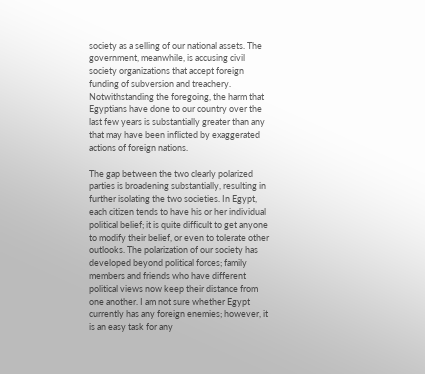society as a selling of our national assets. The government, meanwhile, is accusing civil society organizations that accept foreign funding of subversion and treachery. Notwithstanding the foregoing, the harm that Egyptians have done to our country over the last few years is substantially greater than any that may have been inflicted by exaggerated actions of foreign nations.

The gap between the two clearly polarized parties is broadening substantially, resulting in further isolating the two societies. In Egypt, each citizen tends to have his or her individual political belief; it is quite difficult to get anyone to modify their belief, or even to tolerate other outlooks. The polarization of our society has developed beyond political forces; family members and friends who have different political views now keep their distance from one another. I am not sure whether Egypt currently has any foreign enemies; however, it is an easy task for any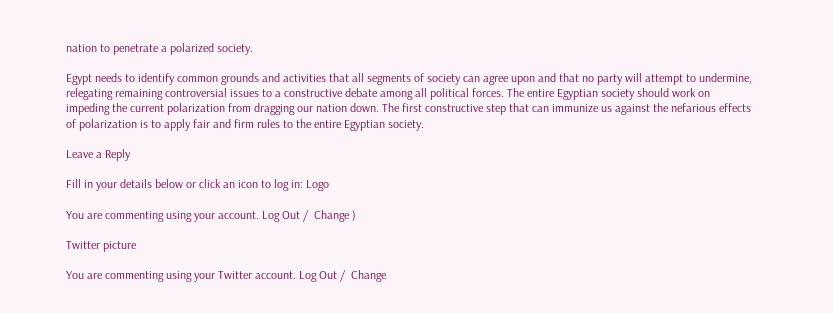nation to penetrate a polarized society.

Egypt needs to identify common grounds and activities that all segments of society can agree upon and that no party will attempt to undermine, relegating remaining controversial issues to a constructive debate among all political forces. The entire Egyptian society should work on impeding the current polarization from dragging our nation down. The first constructive step that can immunize us against the nefarious effects of polarization is to apply fair and firm rules to the entire Egyptian society.

Leave a Reply

Fill in your details below or click an icon to log in: Logo

You are commenting using your account. Log Out /  Change )

Twitter picture

You are commenting using your Twitter account. Log Out /  Change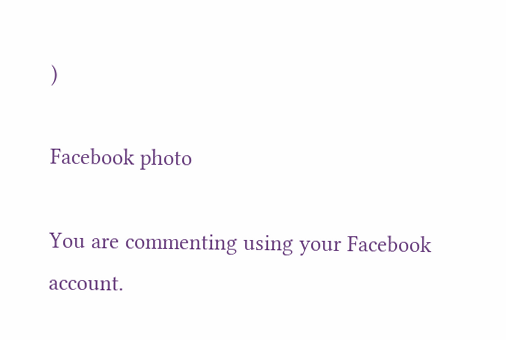)

Facebook photo

You are commenting using your Facebook account.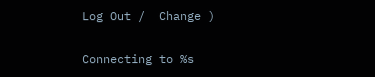Log Out /  Change )

Connecting to %s